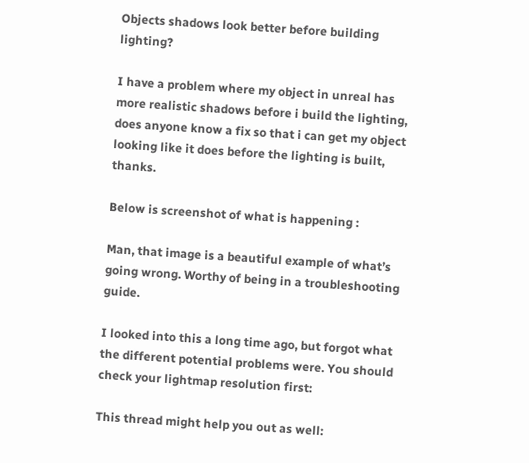Objects shadows look better before building lighting?

I have a problem where my object in unreal has more realistic shadows before i build the lighting, does anyone know a fix so that i can get my object looking like it does before the lighting is built, thanks.

Below is screenshot of what is happening :

Man, that image is a beautiful example of what’s going wrong. Worthy of being in a troubleshooting guide.

I looked into this a long time ago, but forgot what the different potential problems were. You should check your lightmap resolution first:

This thread might help you out as well: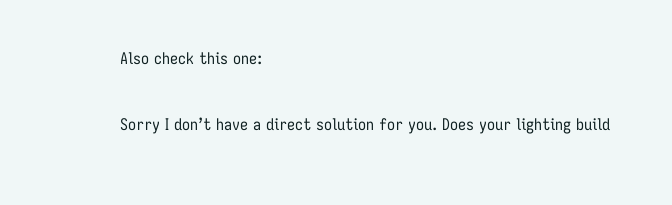Also check this one:

Sorry I don’t have a direct solution for you. Does your lighting build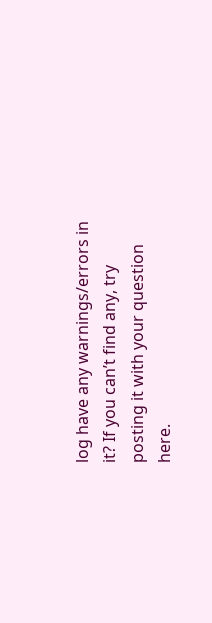log have any warnings/errors in it? If you can’t find any, try posting it with your question here.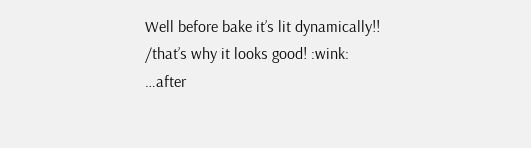Well before bake it’s lit dynamically!! /that’s why it looks good! :wink:
…after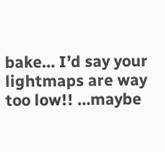bake… I’d say your lightmaps are way too low!! …maybe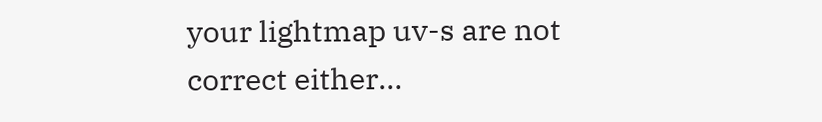your lightmap uv-s are not correct either…